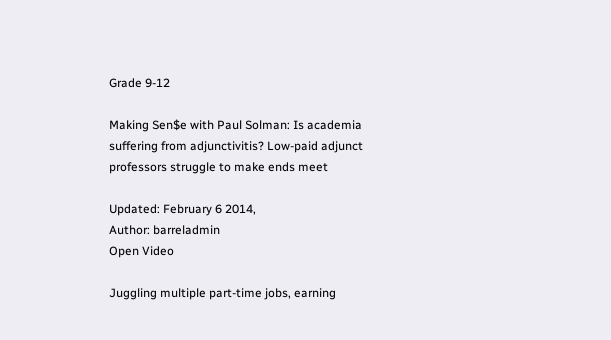Grade 9-12

Making Sen$e with Paul Solman: Is academia suffering from adjunctivitis? Low-paid adjunct professors struggle to make ends meet

Updated: February 6 2014,
Author: barreladmin
Open Video

Juggling multiple part-time jobs, earning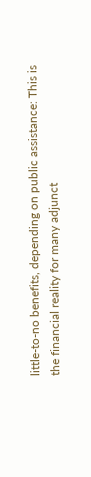little-to-no benefits, depending on public assistance: This is the financial reality for many adjunct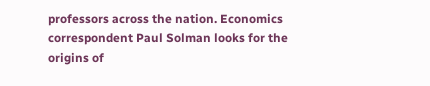professors across the nation. Economics correspondent Paul Solman looks for the origins of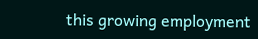this growing employment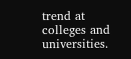trend at colleges and universities.